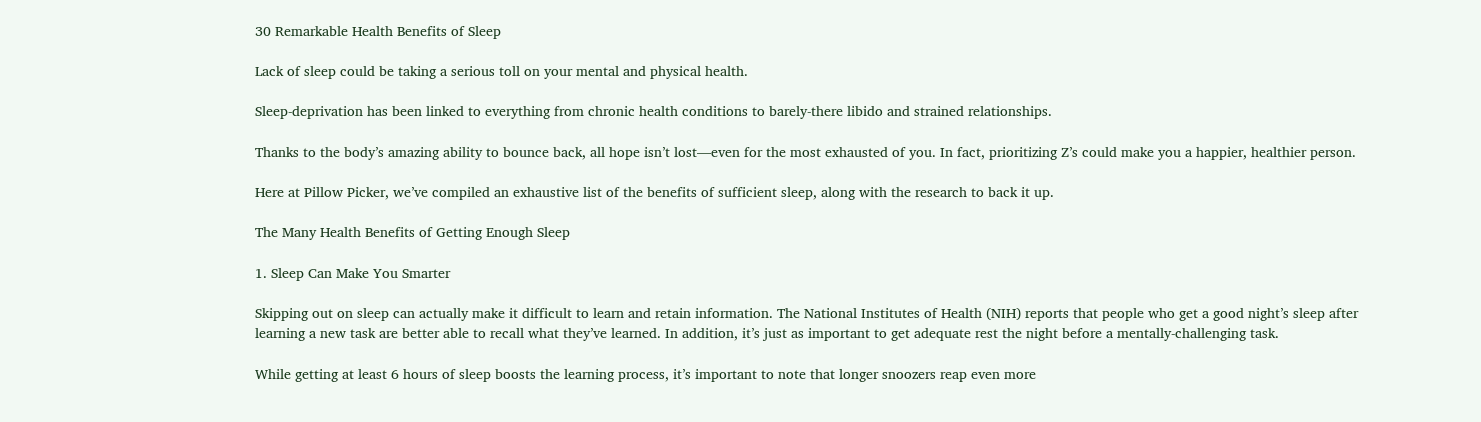30 Remarkable Health Benefits of Sleep

Lack of sleep could be taking a serious toll on your mental and physical health.

Sleep-deprivation has been linked to everything from chronic health conditions to barely-there libido and strained relationships.

Thanks to the body’s amazing ability to bounce back, all hope isn’t lost—even for the most exhausted of you. In fact, prioritizing Z’s could make you a happier, healthier person.

Here at Pillow Picker, we’ve compiled an exhaustive list of the benefits of sufficient sleep, along with the research to back it up.

The Many Health Benefits of Getting Enough Sleep

1. Sleep Can Make You Smarter

Skipping out on sleep can actually make it difficult to learn and retain information. The National Institutes of Health (NIH) reports that people who get a good night’s sleep after learning a new task are better able to recall what they’ve learned. In addition, it’s just as important to get adequate rest the night before a mentally-challenging task.

While getting at least 6 hours of sleep boosts the learning process, it’s important to note that longer snoozers reap even more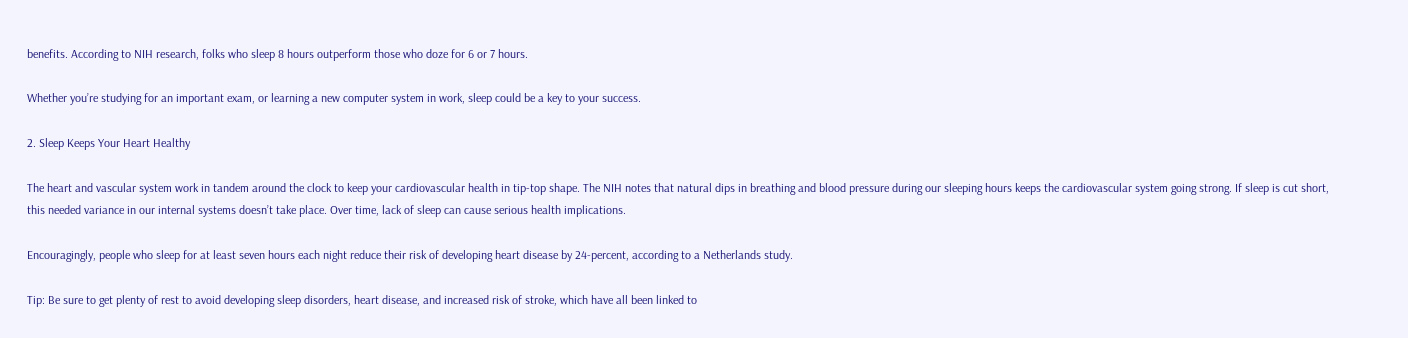benefits. According to NIH research, folks who sleep 8 hours outperform those who doze for 6 or 7 hours.

Whether you’re studying for an important exam, or learning a new computer system in work, sleep could be a key to your success.

2. Sleep Keeps Your Heart Healthy

The heart and vascular system work in tandem around the clock to keep your cardiovascular health in tip-top shape. The NIH notes that natural dips in breathing and blood pressure during our sleeping hours keeps the cardiovascular system going strong. If sleep is cut short, this needed variance in our internal systems doesn’t take place. Over time, lack of sleep can cause serious health implications.

Encouragingly, people who sleep for at least seven hours each night reduce their risk of developing heart disease by 24-percent, according to a Netherlands study.

Tip: Be sure to get plenty of rest to avoid developing sleep disorders, heart disease, and increased risk of stroke, which have all been linked to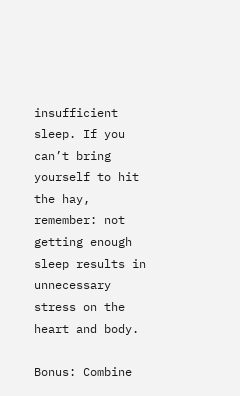insufficient sleep. If you can’t bring yourself to hit the hay, remember: not getting enough sleep results in unnecessary stress on the heart and body.

Bonus: Combine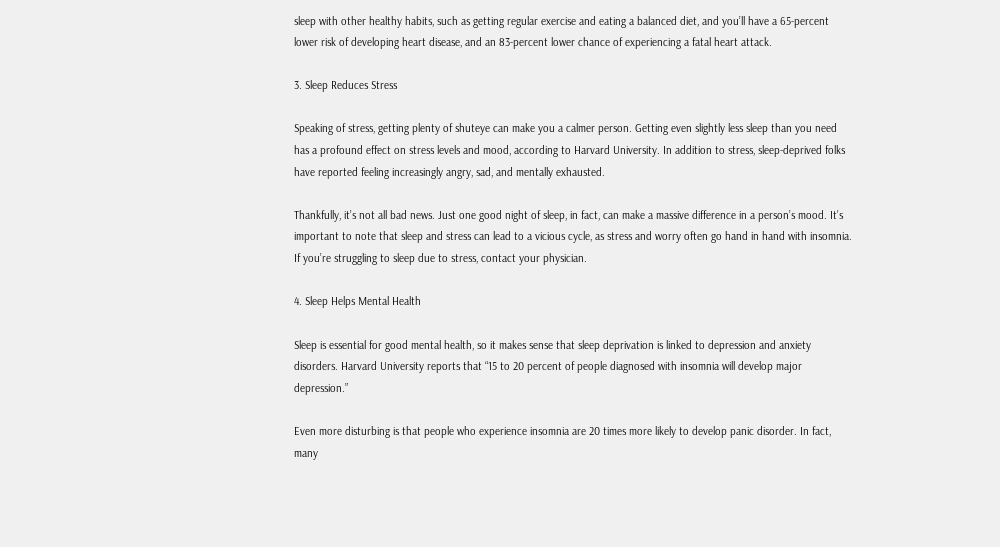sleep with other healthy habits, such as getting regular exercise and eating a balanced diet, and you’ll have a 65-percent lower risk of developing heart disease, and an 83-percent lower chance of experiencing a fatal heart attack.

3. Sleep Reduces Stress

Speaking of stress, getting plenty of shuteye can make you a calmer person. Getting even slightly less sleep than you need has a profound effect on stress levels and mood, according to Harvard University. In addition to stress, sleep-deprived folks have reported feeling increasingly angry, sad, and mentally exhausted.

Thankfully, it’s not all bad news. Just one good night of sleep, in fact, can make a massive difference in a person’s mood. It’s important to note that sleep and stress can lead to a vicious cycle, as stress and worry often go hand in hand with insomnia. If you’re struggling to sleep due to stress, contact your physician.

4. Sleep Helps Mental Health

Sleep is essential for good mental health, so it makes sense that sleep deprivation is linked to depression and anxiety disorders. Harvard University reports that “15 to 20 percent of people diagnosed with insomnia will develop major depression.”

Even more disturbing is that people who experience insomnia are 20 times more likely to develop panic disorder. In fact, many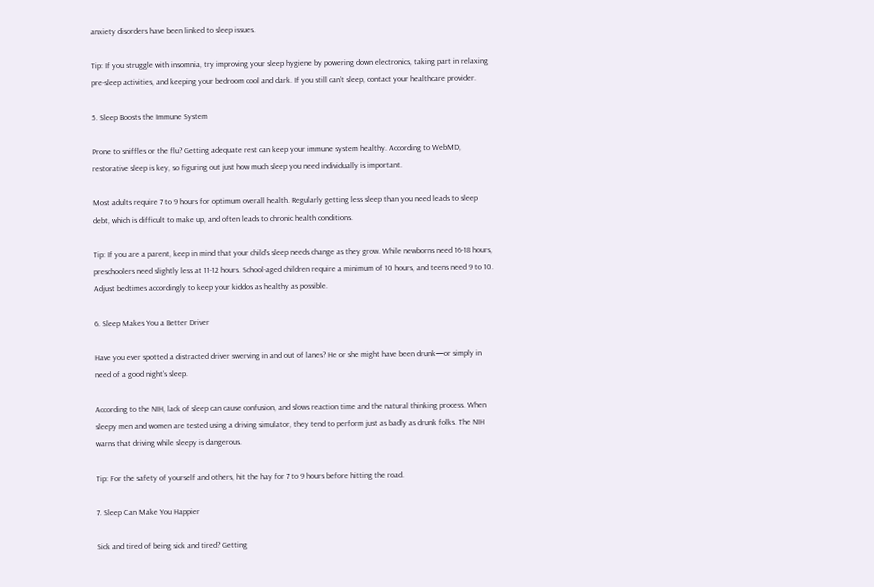anxiety disorders have been linked to sleep issues.

Tip: If you struggle with insomnia, try improving your sleep hygiene by powering down electronics, taking part in relaxing pre-sleep activities, and keeping your bedroom cool and dark. If you still can’t sleep, contact your healthcare provider.

5. Sleep Boosts the Immune System

Prone to sniffles or the flu? Getting adequate rest can keep your immune system healthy. According to WebMD, restorative sleep is key, so figuring out just how much sleep you need individually is important.

Most adults require 7 to 9 hours for optimum overall health. Regularly getting less sleep than you need leads to sleep debt, which is difficult to make up, and often leads to chronic health conditions.

Tip: If you are a parent, keep in mind that your child’s sleep needs change as they grow. While newborns need 16-18 hours, preschoolers need slightly less at 11-12 hours. School-aged children require a minimum of 10 hours, and teens need 9 to 10. Adjust bedtimes accordingly to keep your kiddos as healthy as possible.

6. Sleep Makes You a Better Driver

Have you ever spotted a distracted driver swerving in and out of lanes? He or she might have been drunk—or simply in need of a good night’s sleep.

According to the NIH, lack of sleep can cause confusion, and slows reaction time and the natural thinking process. When sleepy men and women are tested using a driving simulator, they tend to perform just as badly as drunk folks. The NIH warns that driving while sleepy is dangerous.

Tip: For the safety of yourself and others, hit the hay for 7 to 9 hours before hitting the road.

7. Sleep Can Make You Happier

Sick and tired of being sick and tired? Getting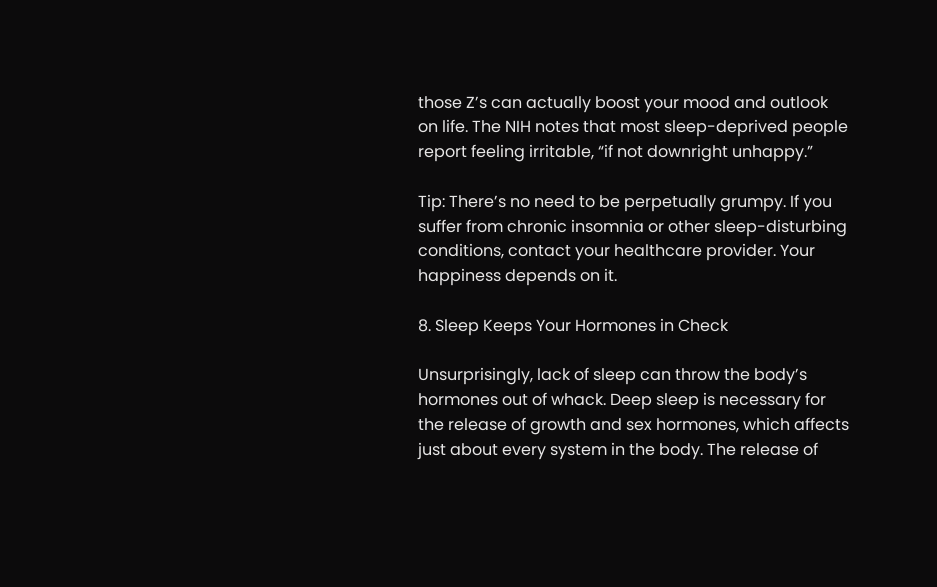those Z’s can actually boost your mood and outlook on life. The NIH notes that most sleep-deprived people report feeling irritable, “if not downright unhappy.”

Tip: There’s no need to be perpetually grumpy. If you suffer from chronic insomnia or other sleep-disturbing conditions, contact your healthcare provider. Your happiness depends on it.

8. Sleep Keeps Your Hormones in Check

Unsurprisingly, lack of sleep can throw the body’s hormones out of whack. Deep sleep is necessary for the release of growth and sex hormones, which affects just about every system in the body. The release of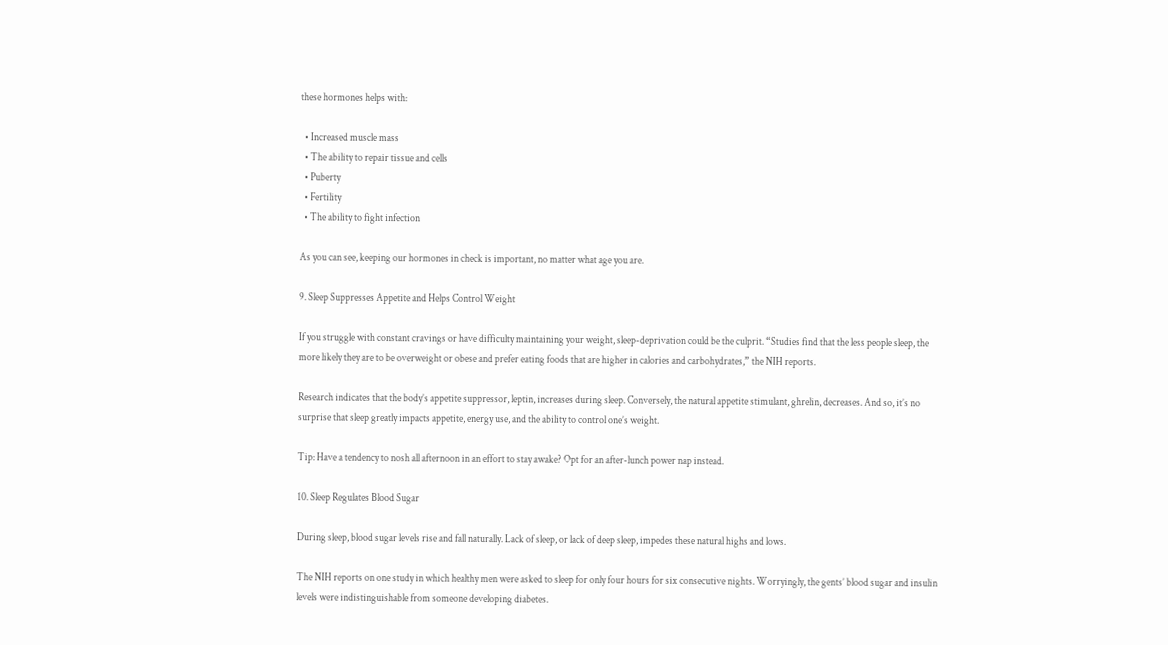these hormones helps with:

  • Increased muscle mass
  • The ability to repair tissue and cells
  • Puberty
  • Fertility
  • The ability to fight infection

As you can see, keeping our hormones in check is important, no matter what age you are.

9. Sleep Suppresses Appetite and Helps Control Weight

If you struggle with constant cravings or have difficulty maintaining your weight, sleep-deprivation could be the culprit. “Studies find that the less people sleep, the more likely they are to be overweight or obese and prefer eating foods that are higher in calories and carbohydrates,” the NIH reports.

Research indicates that the body’s appetite suppressor, leptin, increases during sleep. Conversely, the natural appetite stimulant, ghrelin, decreases. And so, it’s no surprise that sleep greatly impacts appetite, energy use, and the ability to control one’s weight.

Tip: Have a tendency to nosh all afternoon in an effort to stay awake? Opt for an after-lunch power nap instead.

10. Sleep Regulates Blood Sugar

During sleep, blood sugar levels rise and fall naturally. Lack of sleep, or lack of deep sleep, impedes these natural highs and lows.

The NIH reports on one study in which healthy men were asked to sleep for only four hours for six consecutive nights. Worryingly, the gents’ blood sugar and insulin levels were indistinguishable from someone developing diabetes.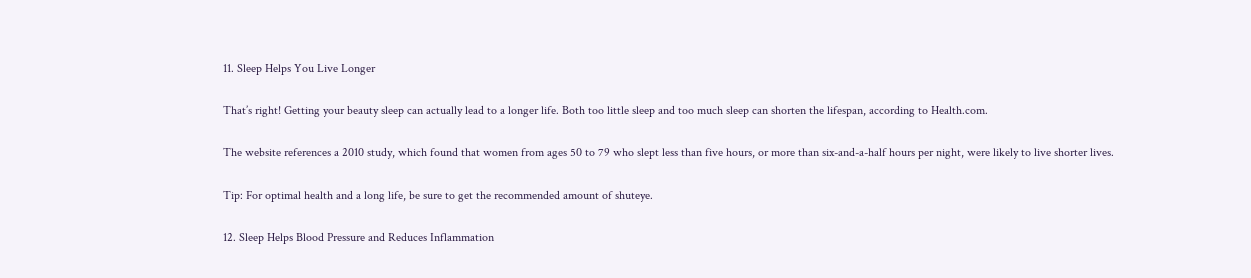11. Sleep Helps You Live Longer

That’s right! Getting your beauty sleep can actually lead to a longer life. Both too little sleep and too much sleep can shorten the lifespan, according to Health.com.

The website references a 2010 study, which found that women from ages 50 to 79 who slept less than five hours, or more than six-and-a-half hours per night, were likely to live shorter lives.

Tip: For optimal health and a long life, be sure to get the recommended amount of shuteye.

12. Sleep Helps Blood Pressure and Reduces Inflammation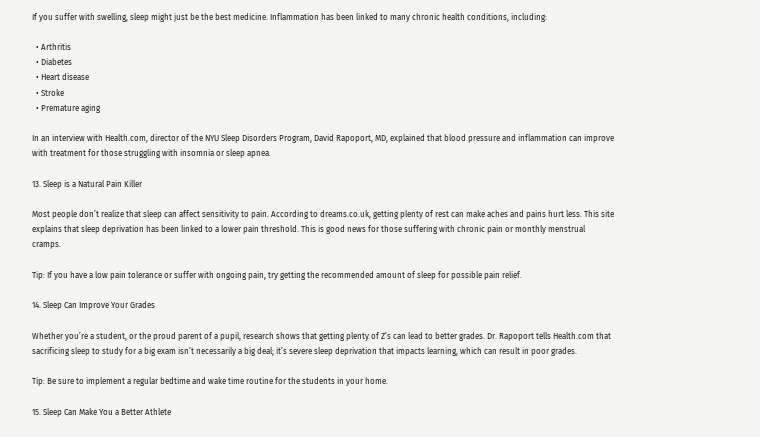If you suffer with swelling, sleep might just be the best medicine. Inflammation has been linked to many chronic health conditions, including:

  • Arthritis
  • Diabetes
  • Heart disease
  • Stroke
  • Premature aging

In an interview with Health.com, director of the NYU Sleep Disorders Program, David Rapoport, MD, explained that blood pressure and inflammation can improve with treatment for those struggling with insomnia or sleep apnea.

13. Sleep is a Natural Pain Killer

Most people don’t realize that sleep can affect sensitivity to pain. According to dreams.co.uk, getting plenty of rest can make aches and pains hurt less. This site explains that sleep deprivation has been linked to a lower pain threshold. This is good news for those suffering with chronic pain or monthly menstrual cramps.

Tip: If you have a low pain tolerance or suffer with ongoing pain, try getting the recommended amount of sleep for possible pain relief.

14. Sleep Can Improve Your Grades

Whether you’re a student, or the proud parent of a pupil, research shows that getting plenty of Z’s can lead to better grades. Dr. Rapoport tells Health.com that sacrificing sleep to study for a big exam isn’t necessarily a big deal; it’s severe sleep deprivation that impacts learning, which can result in poor grades.

Tip: Be sure to implement a regular bedtime and wake time routine for the students in your home.

15. Sleep Can Make You a Better Athlete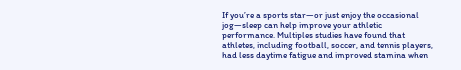If you’re a sports star—or just enjoy the occasional jog—sleep can help improve your athletic performance. Multiples studies have found that athletes, including football, soccer, and tennis players, had less daytime fatigue and improved stamina when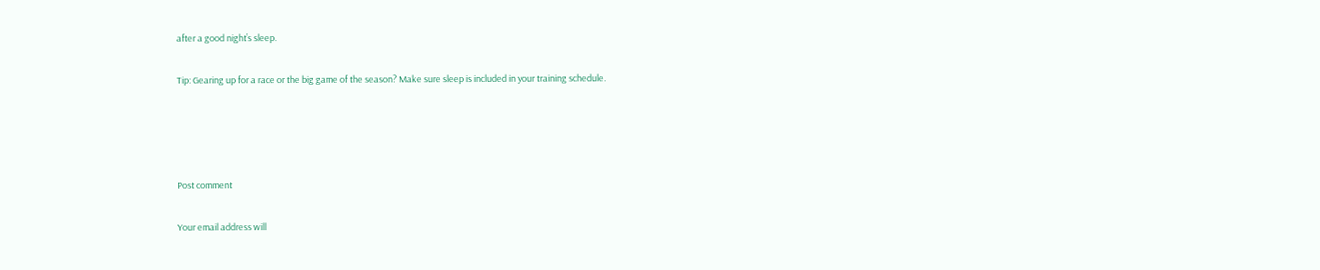after a good night’s sleep.

Tip: Gearing up for a race or the big game of the season? Make sure sleep is included in your training schedule.




Post comment

Your email address will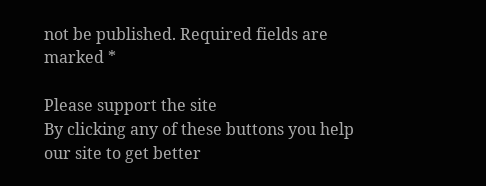not be published. Required fields are marked *

Please support the site
By clicking any of these buttons you help our site to get better